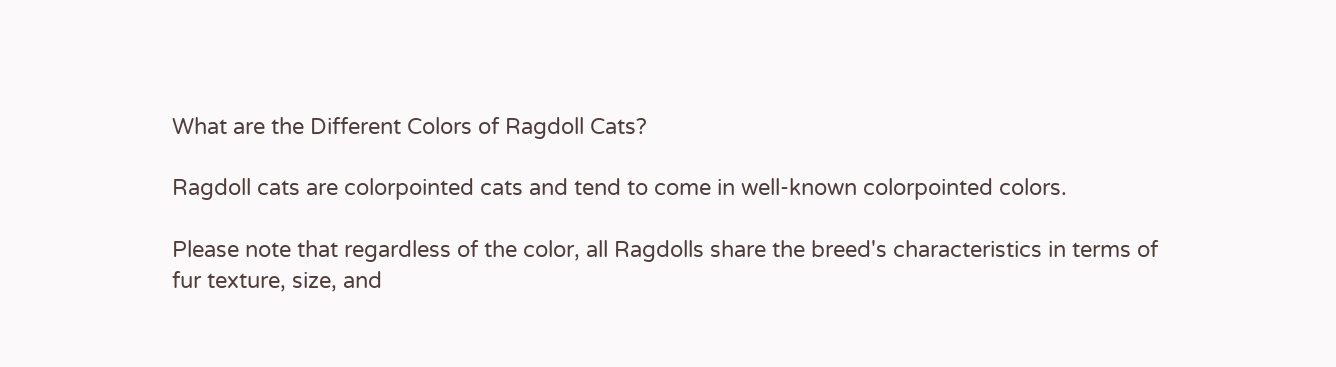What are the Different Colors of Ragdoll Cats?

Ragdoll cats are colorpointed cats and tend to come in well-known colorpointed colors.

Please note that regardless of the color, all Ragdolls share the breed's characteristics in terms of fur texture, size, and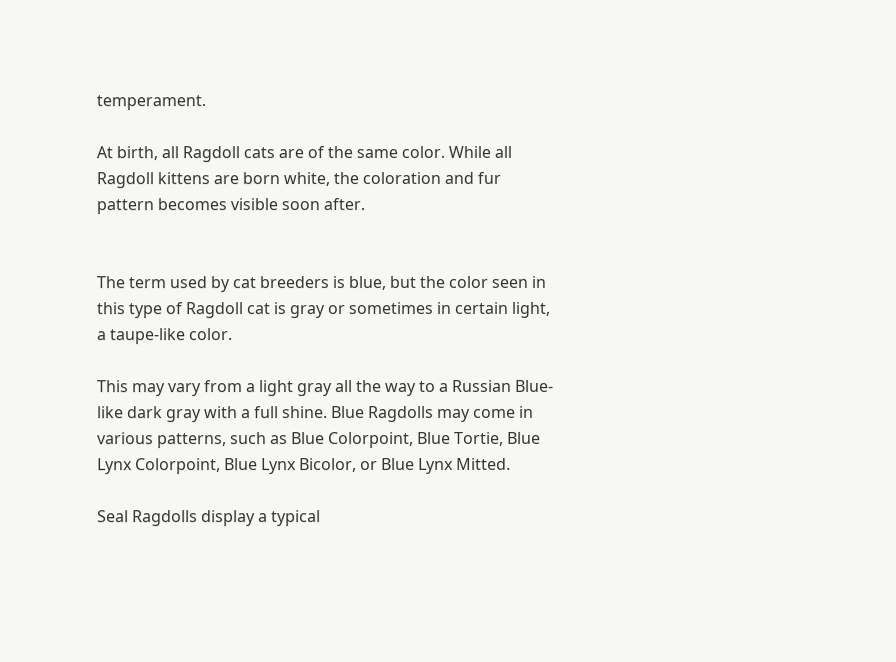temperament.

At birth, all Ragdoll cats are of the same color. While all Ragdoll kittens are born white, the coloration and fur pattern becomes visible soon after.


The term used by cat breeders is blue, but the color seen in this type of Ragdoll cat is gray or sometimes in certain light, a taupe-like color.

This may vary from a light gray all the way to a Russian Blue-like dark gray with a full shine. Blue Ragdolls may come in various patterns, such as Blue Colorpoint, Blue Tortie, Blue Lynx Colorpoint, Blue Lynx Bicolor, or Blue Lynx Mitted.

Seal Ragdolls display a typical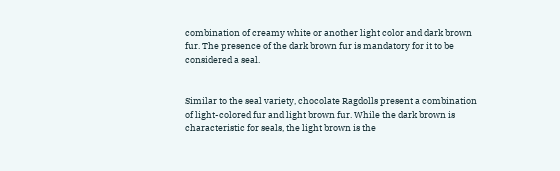combination of creamy white or another light color and dark brown fur. The presence of the dark brown fur is mandatory for it to be considered a seal.


Similar to the seal variety, chocolate Ragdolls present a combination of light-colored fur and light brown fur. While the dark brown is characteristic for seals, the light brown is the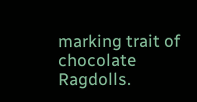marking trait of chocolate Ragdolls.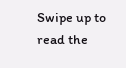Swipe up to read the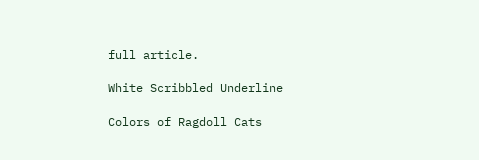full article.

White Scribbled Underline

Colors of Ragdoll Cats